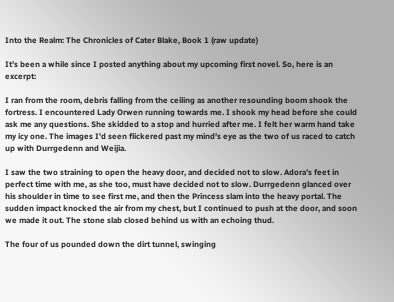Into the Realm: The Chronicles of Cater Blake, Book 1 (raw update)

It’s been a while since I posted anything about my upcoming first novel. So, here is an excerpt:

I ran from the room, debris falling from the ceiling as another resounding boom shook the fortress. I encountered Lady Orwen running towards me. I shook my head before she could ask me any questions. She skidded to a stop and hurried after me. I felt her warm hand take my icy one. The images I’d seen flickered past my mind’s eye as the two of us raced to catch up with Durrgedenn and Weijia.

I saw the two straining to open the heavy door, and decided not to slow. Adora’s feet in perfect time with me, as she too, must have decided not to slow. Durrgedenn glanced over his shoulder in time to see first me, and then the Princess slam into the heavy portal. The sudden impact knocked the air from my chest, but I continued to push at the door, and soon we made it out. The stone slab closed behind us with an echoing thud.

The four of us pounded down the dirt tunnel, swinging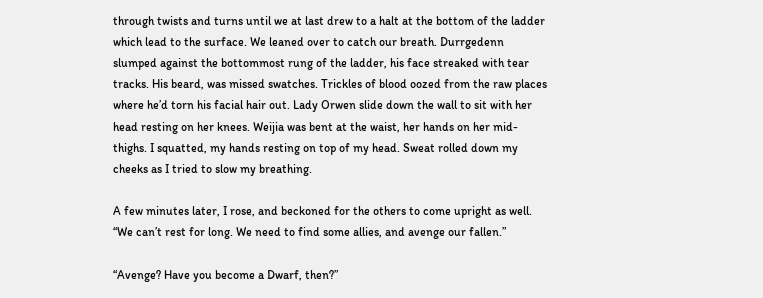through twists and turns until we at last drew to a halt at the bottom of the ladder which lead to the surface. We leaned over to catch our breath. Durrgedenn slumped against the bottommost rung of the ladder, his face streaked with tear tracks. His beard, was missed swatches. Trickles of blood oozed from the raw places where he’d torn his facial hair out. Lady Orwen slide down the wall to sit with her head resting on her knees. Weijia was bent at the waist, her hands on her mid-thighs. I squatted, my hands resting on top of my head. Sweat rolled down my cheeks as I tried to slow my breathing.

A few minutes later, I rose, and beckoned for the others to come upright as well. “We can’t rest for long. We need to find some allies, and avenge our fallen.”

“Avenge? Have you become a Dwarf, then?”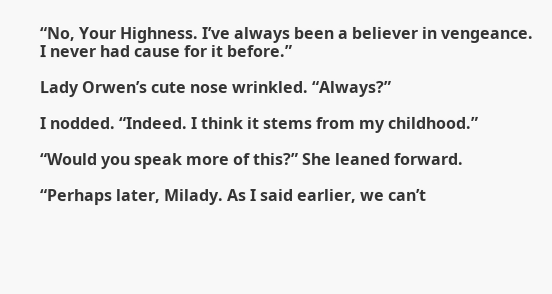“No, Your Highness. I’ve always been a believer in vengeance. I never had cause for it before.”

Lady Orwen’s cute nose wrinkled. “Always?”

I nodded. “Indeed. I think it stems from my childhood.”

“Would you speak more of this?” She leaned forward.

“Perhaps later, Milady. As I said earlier, we can’t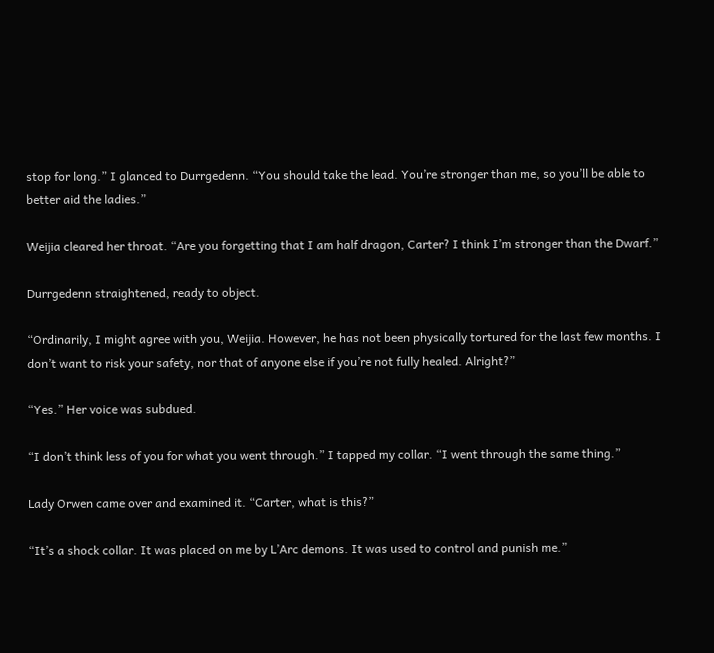stop for long.” I glanced to Durrgedenn. “You should take the lead. You’re stronger than me, so you’ll be able to better aid the ladies.”

Weijia cleared her throat. “Are you forgetting that I am half dragon, Carter? I think I’m stronger than the Dwarf.”

Durrgedenn straightened, ready to object.

“Ordinarily, I might agree with you, Weijia. However, he has not been physically tortured for the last few months. I don’t want to risk your safety, nor that of anyone else if you’re not fully healed. Alright?”

“Yes.” Her voice was subdued.

“I don’t think less of you for what you went through.” I tapped my collar. “I went through the same thing.”

Lady Orwen came over and examined it. “Carter, what is this?”

“It’s a shock collar. It was placed on me by L’Arc demons. It was used to control and punish me.”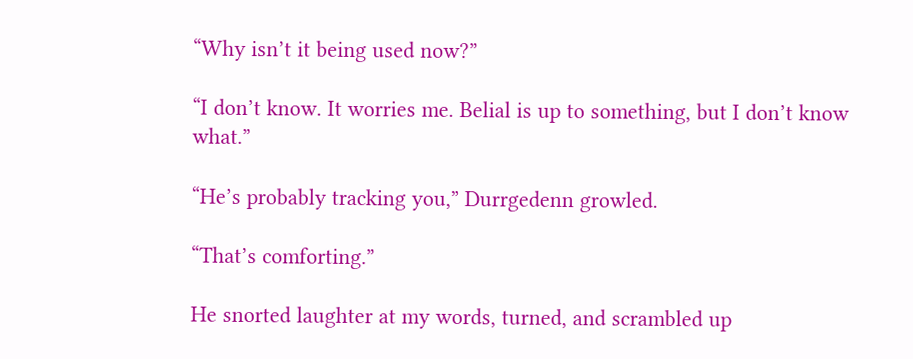“Why isn’t it being used now?”

“I don’t know. It worries me. Belial is up to something, but I don’t know what.”

“He’s probably tracking you,” Durrgedenn growled.

“That’s comforting.”

He snorted laughter at my words, turned, and scrambled up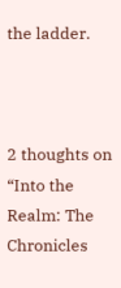the ladder.



2 thoughts on “Into the Realm: The Chronicles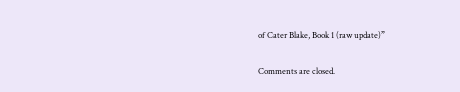of Cater Blake, Book 1 (raw update)”

Comments are closed.